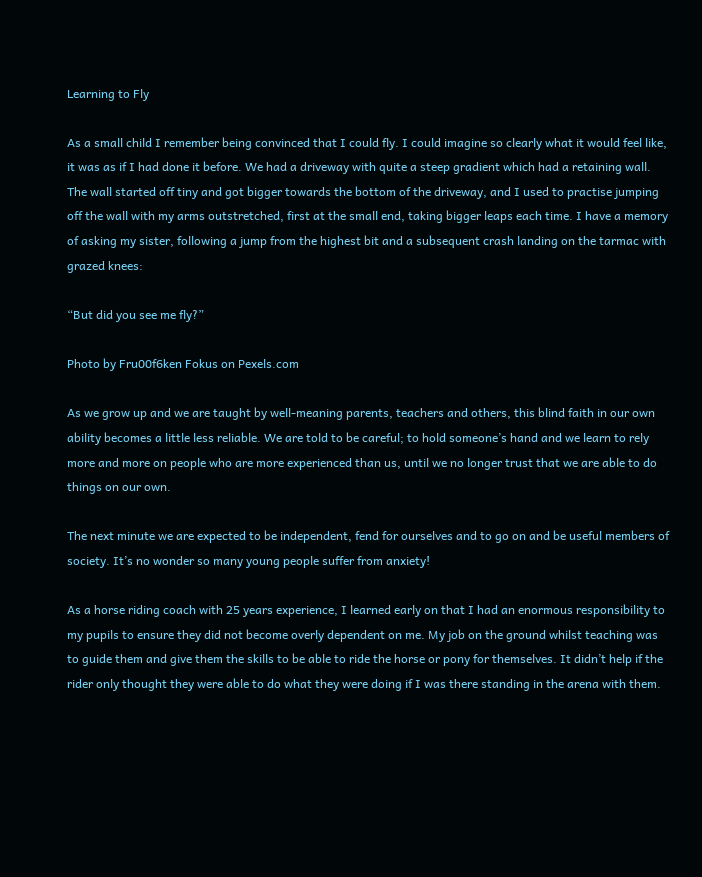Learning to Fly

As a small child I remember being convinced that I could fly. I could imagine so clearly what it would feel like, it was as if I had done it before. We had a driveway with quite a steep gradient which had a retaining wall. The wall started off tiny and got bigger towards the bottom of the driveway, and I used to practise jumping off the wall with my arms outstretched, first at the small end, taking bigger leaps each time. I have a memory of asking my sister, following a jump from the highest bit and a subsequent crash landing on the tarmac with grazed knees:

“But did you see me fly?”

Photo by Fru00f6ken Fokus on Pexels.com

As we grow up and we are taught by well-meaning parents, teachers and others, this blind faith in our own ability becomes a little less reliable. We are told to be careful; to hold someone’s hand and we learn to rely more and more on people who are more experienced than us, until we no longer trust that we are able to do things on our own.

The next minute we are expected to be independent, fend for ourselves and to go on and be useful members of society. It’s no wonder so many young people suffer from anxiety!

As a horse riding coach with 25 years experience, I learned early on that I had an enormous responsibility to my pupils to ensure they did not become overly dependent on me. My job on the ground whilst teaching was to guide them and give them the skills to be able to ride the horse or pony for themselves. It didn’t help if the rider only thought they were able to do what they were doing if I was there standing in the arena with them.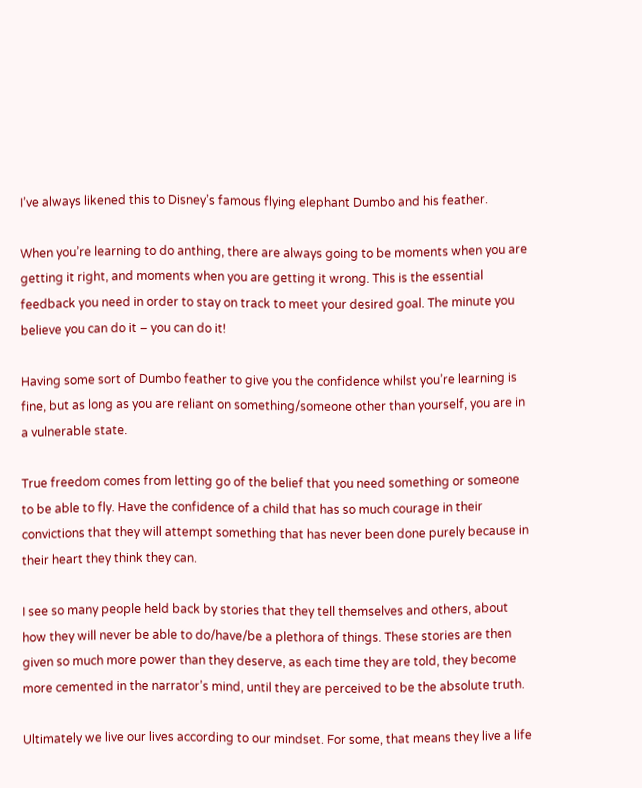I’ve always likened this to Disney’s famous flying elephant Dumbo and his feather.

When you’re learning to do anthing, there are always going to be moments when you are getting it right, and moments when you are getting it wrong. This is the essential feedback you need in order to stay on track to meet your desired goal. The minute you believe you can do it – you can do it!

Having some sort of Dumbo feather to give you the confidence whilst you’re learning is fine, but as long as you are reliant on something/someone other than yourself, you are in a vulnerable state.

True freedom comes from letting go of the belief that you need something or someone to be able to fly. Have the confidence of a child that has so much courage in their convictions that they will attempt something that has never been done purely because in their heart they think they can.

I see so many people held back by stories that they tell themselves and others, about how they will never be able to do/have/be a plethora of things. These stories are then given so much more power than they deserve, as each time they are told, they become more cemented in the narrator’s mind, until they are perceived to be the absolute truth.

Ultimately we live our lives according to our mindset. For some, that means they live a life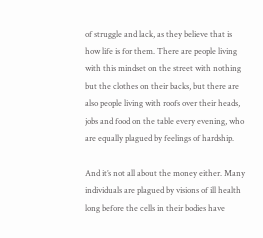of struggle and lack, as they believe that is how life is for them. There are people living with this mindset on the street with nothing but the clothes on their backs, but there are also people living with roofs over their heads, jobs and food on the table every evening, who are equally plagued by feelings of hardship.

And it’s not all about the money either. Many individuals are plagued by visions of ill health long before the cells in their bodies have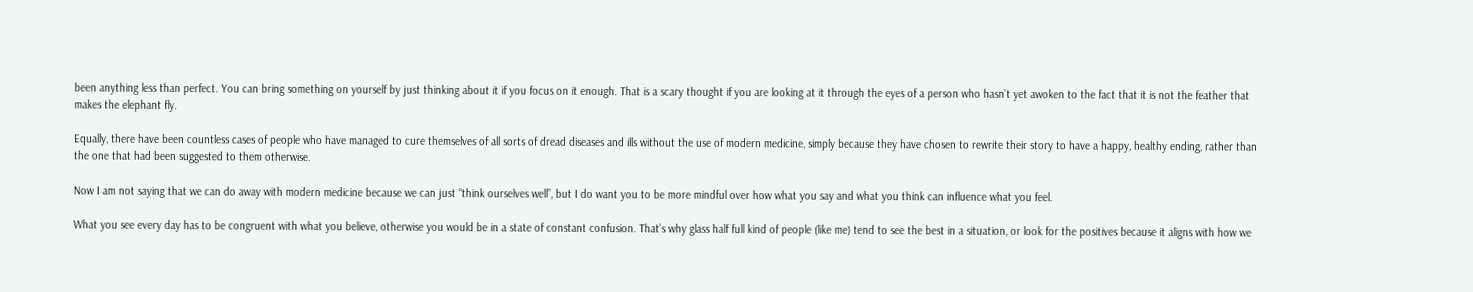been anything less than perfect. You can bring something on yourself by just thinking about it if you focus on it enough. That is a scary thought if you are looking at it through the eyes of a person who hasn’t yet awoken to the fact that it is not the feather that makes the elephant fly.

Equally, there have been countless cases of people who have managed to cure themselves of all sorts of dread diseases and ills without the use of modern medicine, simply because they have chosen to rewrite their story to have a happy, healthy ending, rather than the one that had been suggested to them otherwise.

Now I am not saying that we can do away with modern medicine because we can just “think ourselves well”, but I do want you to be more mindful over how what you say and what you think can influence what you feel.

What you see every day has to be congruent with what you believe, otherwise you would be in a state of constant confusion. That’s why glass half full kind of people (like me) tend to see the best in a situation, or look for the positives because it aligns with how we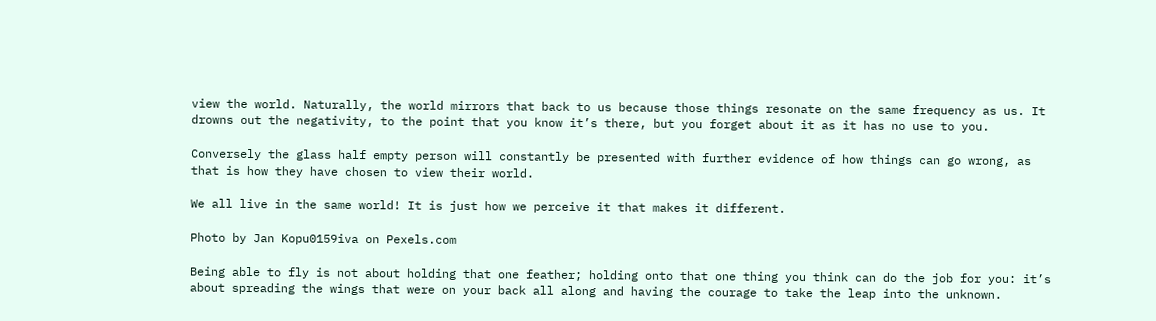view the world. Naturally, the world mirrors that back to us because those things resonate on the same frequency as us. It drowns out the negativity, to the point that you know it’s there, but you forget about it as it has no use to you.

Conversely the glass half empty person will constantly be presented with further evidence of how things can go wrong, as that is how they have chosen to view their world.

We all live in the same world! It is just how we perceive it that makes it different.

Photo by Jan Kopu0159iva on Pexels.com

Being able to fly is not about holding that one feather; holding onto that one thing you think can do the job for you: it’s about spreading the wings that were on your back all along and having the courage to take the leap into the unknown.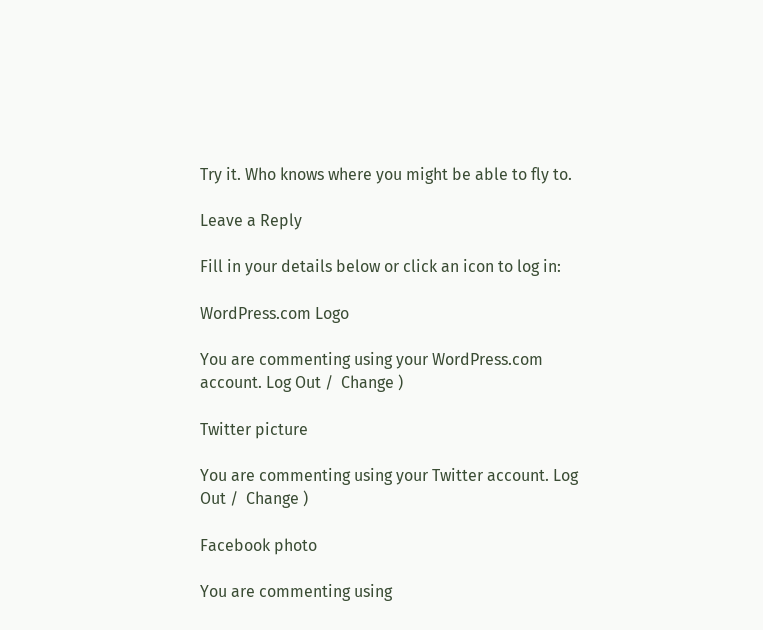Try it. Who knows where you might be able to fly to.

Leave a Reply

Fill in your details below or click an icon to log in:

WordPress.com Logo

You are commenting using your WordPress.com account. Log Out /  Change )

Twitter picture

You are commenting using your Twitter account. Log Out /  Change )

Facebook photo

You are commenting using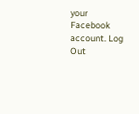your Facebook account. Log Out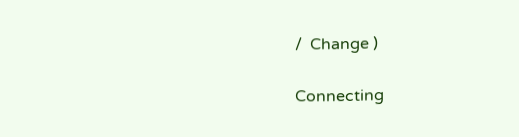/  Change )

Connecting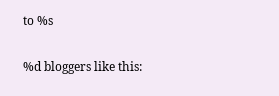to %s

%d bloggers like this: